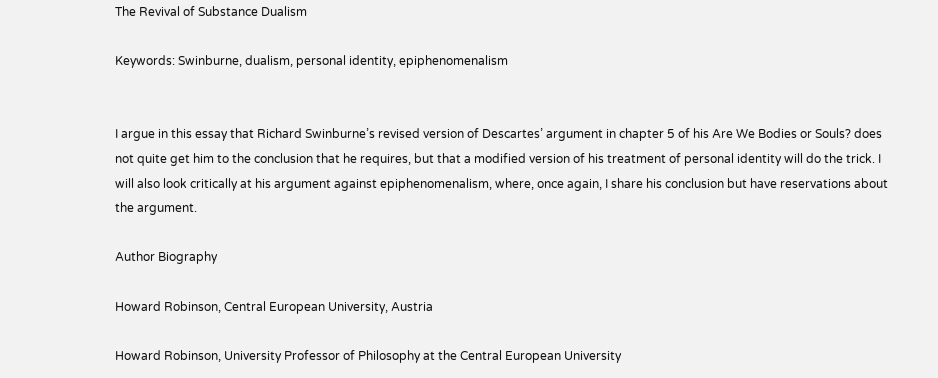The Revival of Substance Dualism

Keywords: Swinburne, dualism, personal identity, epiphenomenalism


I argue in this essay that Richard Swinburne’s revised version of Descartes’ argument in chapter 5 of his Are We Bodies or Souls? does not quite get him to the conclusion that he requires, but that a modified version of his treatment of personal identity will do the trick. I will also look critically at his argument against epiphenomenalism, where, once again, I share his conclusion but have reservations about the argument.

Author Biography

Howard Robinson, Central European University, Austria

Howard Robinson, University Professor of Philosophy at the Central European University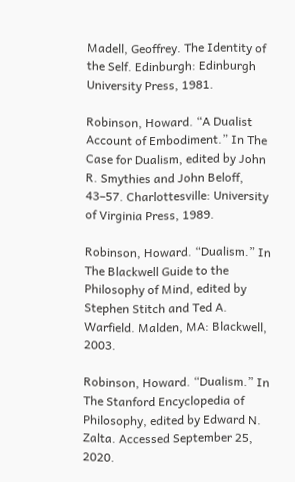Madell, Geoffrey. The Identity of the Self. Edinburgh: Edinburgh University Press, 1981.

Robinson, Howard. “A Dualist Account of Embodiment.” In The Case for Dualism, edited by John R. Smythies and John Beloff, 43–57. Charlottesville: University of Virginia Press, 1989.

Robinson, Howard. “Dualism.” In The Blackwell Guide to the Philosophy of Mind, edited by Stephen Stitch and Ted A. Warfield. Malden, MA: Blackwell, 2003.

Robinson, Howard. “Dualism.” In The Stanford Encyclopedia of Philosophy, edited by Edward N. Zalta. Accessed September 25, 2020.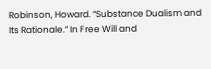Robinson, Howard. “Substance Dualism and Its Rationale.” In Free Will and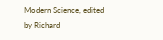Modern Science, edited by Richard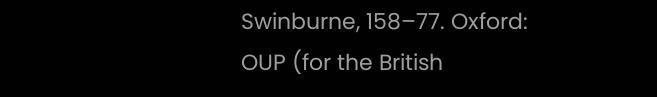Swinburne, 158–77. Oxford: OUP (for the British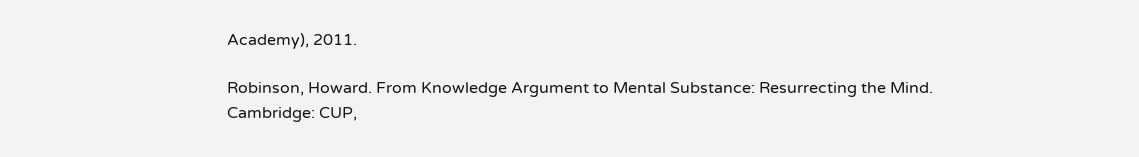Academy), 2011.

Robinson, Howard. From Knowledge Argument to Mental Substance: Resurrecting the Mind. Cambridge: CUP,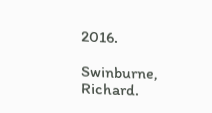2016.

Swinburne, Richard.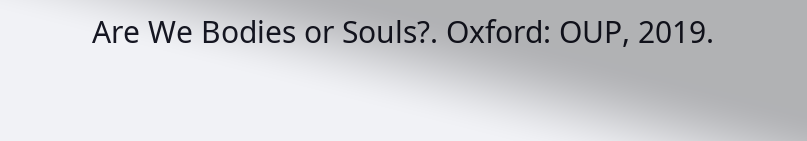Are We Bodies or Souls?. Oxford: OUP, 2019.